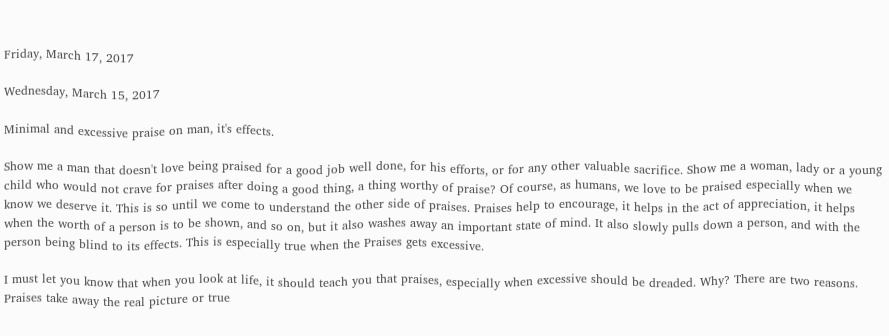Friday, March 17, 2017

Wednesday, March 15, 2017

Minimal and excessive praise on man, it's effects.

Show me a man that doesn't love being praised for a good job well done, for his efforts, or for any other valuable sacrifice. Show me a woman, lady or a young child who would not crave for praises after doing a good thing, a thing worthy of praise? Of course, as humans, we love to be praised especially when we know we deserve it. This is so until we come to understand the other side of praises. Praises help to encourage, it helps in the act of appreciation, it helps when the worth of a person is to be shown, and so on, but it also washes away an important state of mind. It also slowly pulls down a person, and with the person being blind to its effects. This is especially true when the Praises gets excessive.

I must let you know that when you look at life, it should teach you that praises, especially when excessive should be dreaded. Why? There are two reasons.  Praises take away the real picture or true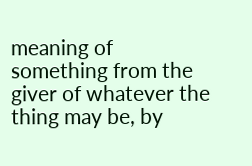meaning of something from the giver of whatever the thing may be, by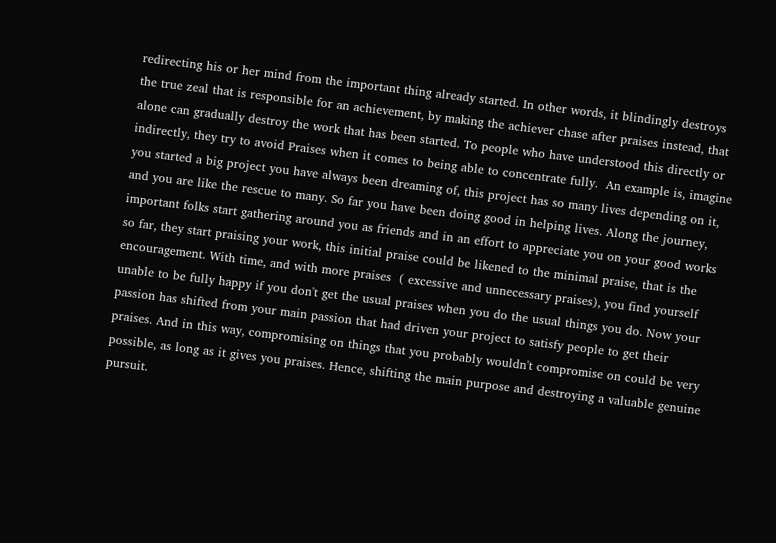redirecting his or her mind from the important thing already started. In other words, it blindingly destroys the true zeal that is responsible for an achievement, by making the achiever chase after praises instead, that alone can gradually destroy the work that has been started. To people who have understood this directly or indirectly, they try to avoid Praises when it comes to being able to concentrate fully.  An example is, imagine you started a big project you have always been dreaming of, this project has so many lives depending on it, and you are like the rescue to many. So far you have been doing good in helping lives. Along the journey, important folks start gathering around you as friends and in an effort to appreciate you on your good works so far, they start praising your work, this initial praise could be likened to the minimal praise, that is the encouragement. With time, and with more praises  ( excessive and unnecessary praises), you find yourself unable to be fully happy if you don't get the usual praises when you do the usual things you do. Now your passion has shifted from your main passion that had driven your project to satisfy people to get their praises. And in this way, compromising on things that you probably wouldn't compromise on could be very possible, as long as it gives you praises. Hence, shifting the main purpose and destroying a valuable genuine pursuit.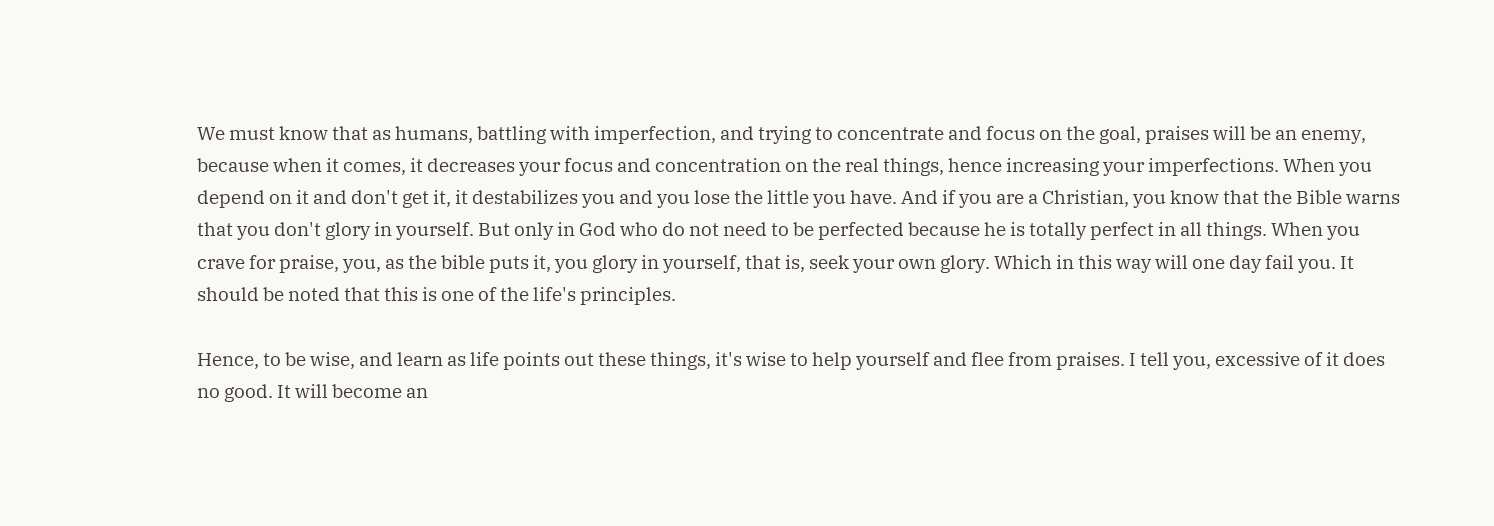We must know that as humans, battling with imperfection, and trying to concentrate and focus on the goal, praises will be an enemy, because when it comes, it decreases your focus and concentration on the real things, hence increasing your imperfections. When you depend on it and don't get it, it destabilizes you and you lose the little you have. And if you are a Christian, you know that the Bible warns that you don't glory in yourself. But only in God who do not need to be perfected because he is totally perfect in all things. When you crave for praise, you, as the bible puts it, you glory in yourself, that is, seek your own glory. Which in this way will one day fail you. It should be noted that this is one of the life's principles.

Hence, to be wise, and learn as life points out these things, it's wise to help yourself and flee from praises. I tell you, excessive of it does no good. It will become an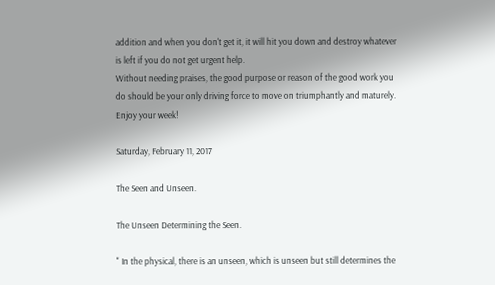addition and when you don't get it, it will hit you down and destroy whatever is left if you do not get urgent help.
Without needing praises, the good purpose or reason of the good work you do should be your only driving force to move on triumphantly and maturely. Enjoy your week!

Saturday, February 11, 2017

The Seen and Unseen.

The Unseen Determining the Seen.

" In the physical, there is an unseen, which is unseen but still determines the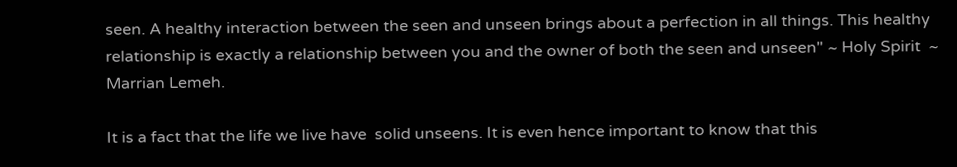seen. A healthy interaction between the seen and unseen brings about a perfection in all things. This healthy relationship is exactly a relationship between you and the owner of both the seen and unseen" ~ Holy Spirit  ~  Marrian Lemeh.

It is a fact that the life we live have  solid unseens. It is even hence important to know that this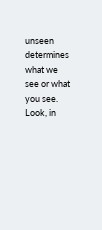unseen determines what we see or what you see. Look, in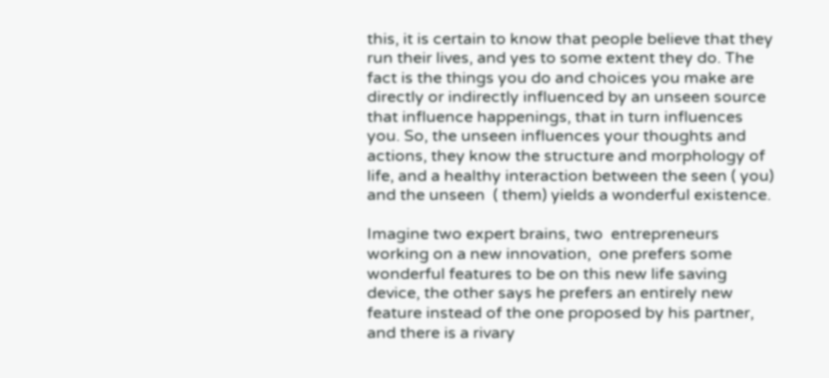this, it is certain to know that people believe that they run their lives, and yes to some extent they do. The fact is the things you do and choices you make are directly or indirectly influenced by an unseen source that influence happenings, that in turn influences you. So, the unseen influences your thoughts and actions, they know the structure and morphology of life, and a healthy interaction between the seen ( you) and the unseen  ( them) yields a wonderful existence.

Imagine two expert brains, two  entrepreneurs working on a new innovation,  one prefers some wonderful features to be on this new life saving device, the other says he prefers an entirely new feature instead of the one proposed by his partner, and there is a rivary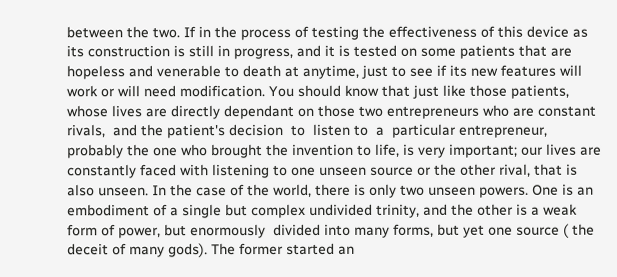between the two. If in the process of testing the effectiveness of this device as its construction is still in progress, and it is tested on some patients that are hopeless and venerable to death at anytime, just to see if its new features will work or will need modification. You should know that just like those patients, whose lives are directly dependant on those two entrepreneurs who are constant rivals,  and the patient's decision  to  listen to  a  particular entrepreneur, probably the one who brought the invention to life, is very important; our lives are constantly faced with listening to one unseen source or the other rival, that is also unseen. In the case of the world, there is only two unseen powers. One is an embodiment of a single but complex undivided trinity, and the other is a weak form of power, but enormously  divided into many forms, but yet one source ( the deceit of many gods). The former started an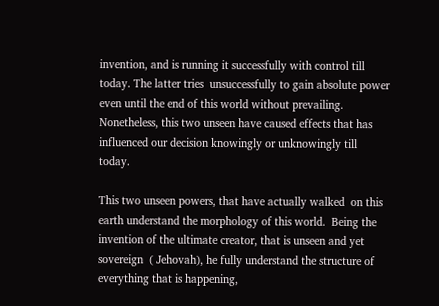invention, and is running it successfully with control till today. The latter tries  unsuccessfully to gain absolute power even until the end of this world without prevailing. Nonetheless, this two unseen have caused effects that has influenced our decision knowingly or unknowingly till today.

This two unseen powers, that have actually walked  on this earth understand the morphology of this world.  Being the invention of the ultimate creator, that is unseen and yet sovereign  ( Jehovah), he fully understand the structure of everything that is happening,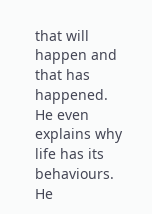that will happen and that has happened. He even explains why life has its behaviours. He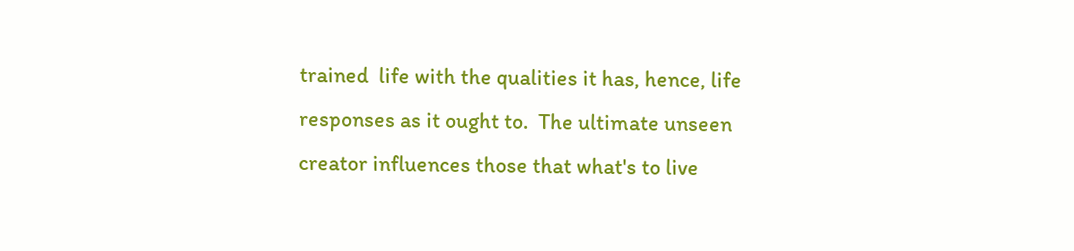trained  life with the qualities it has, hence, life responses as it ought to.  The ultimate unseen creator influences those that what's to live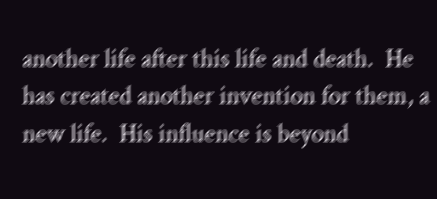another life after this life and death.  He has created another invention for them, a new life.  His influence is beyond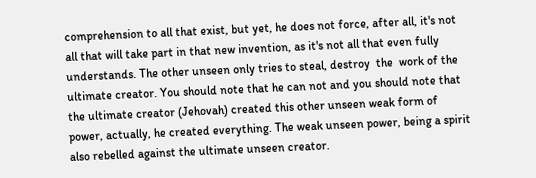comprehension to all that exist, but yet, he does not force, after all, it's not all that will take part in that new invention, as it's not all that even fully understands. The other unseen only tries to steal, destroy  the  work of the ultimate creator. You should note that he can not and you should note that the ultimate creator (Jehovah) created this other unseen weak form of  power, actually, he created everything. The weak unseen power, being a spirit also rebelled against the ultimate unseen creator.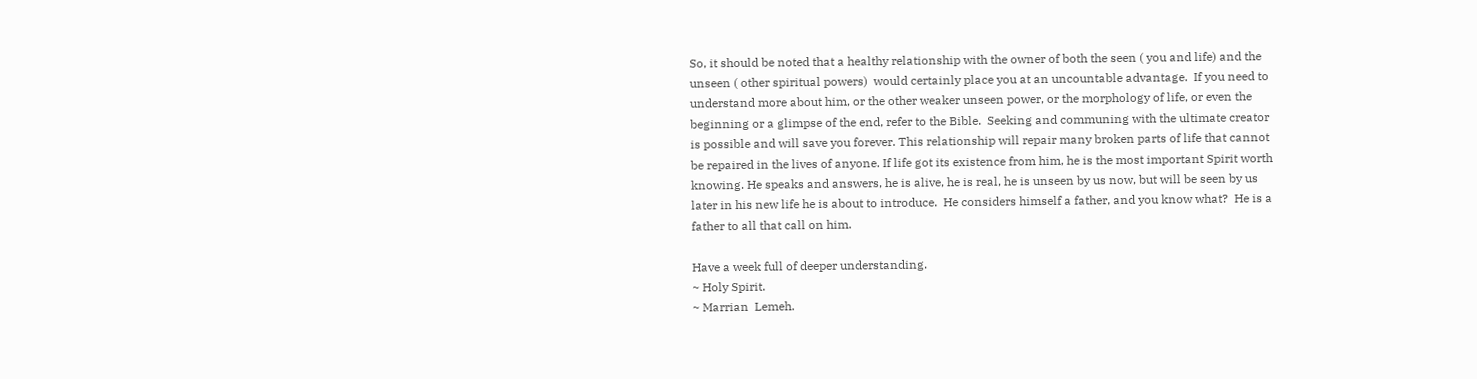So, it should be noted that a healthy relationship with the owner of both the seen ( you and life) and the unseen ( other spiritual powers)  would certainly place you at an uncountable advantage.  If you need to understand more about him, or the other weaker unseen power, or the morphology of life, or even the beginning or a glimpse of the end, refer to the Bible.  Seeking and communing with the ultimate creator is possible and will save you forever. This relationship will repair many broken parts of life that cannot be repaired in the lives of anyone. If life got its existence from him, he is the most important Spirit worth knowing. He speaks and answers, he is alive, he is real, he is unseen by us now, but will be seen by us later in his new life he is about to introduce.  He considers himself a father, and you know what?  He is a father to all that call on him.

Have a week full of deeper understanding.
~ Holy Spirit.
~ Marrian  Lemeh.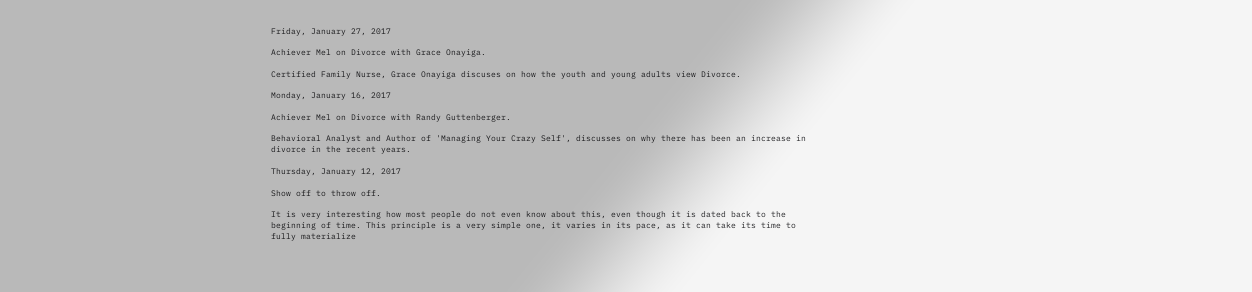Friday, January 27, 2017

Achiever Mel on Divorce with Grace Onayiga.

Certified Family Nurse, Grace Onayiga discuses on how the youth and young adults view Divorce.

Monday, January 16, 2017

Achiever Mel on Divorce with Randy Guttenberger.

Behavioral Analyst and Author of 'Managing Your Crazy Self', discusses on why there has been an increase in divorce in the recent years.

Thursday, January 12, 2017

Show off to throw off.

It is very interesting how most people do not even know about this, even though it is dated back to the beginning of time. This principle is a very simple one, it varies in its pace, as it can take its time to fully materialize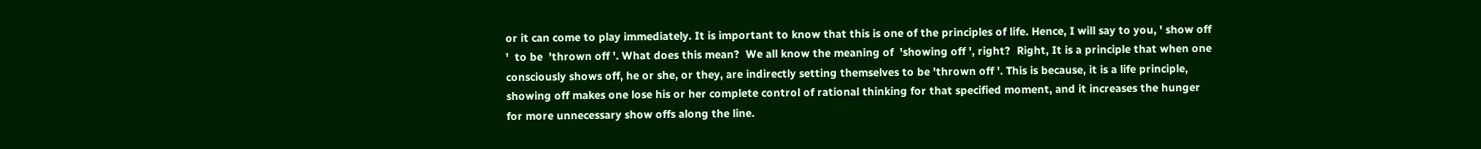or it can come to play immediately. It is important to know that this is one of the principles of life. Hence, I will say to you, ' show off '  to be  'thrown off '. What does this mean?  We all know the meaning of  'showing off ', right?  Right, It is a principle that when one consciously shows off, he or she, or they, are indirectly setting themselves to be 'thrown off '. This is because, it is a life principle, showing off makes one lose his or her complete control of rational thinking for that specified moment, and it increases the hunger for more unnecessary show offs along the line.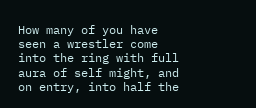How many of you have seen a wrestler come into the ring with full aura of self might, and on entry, into half the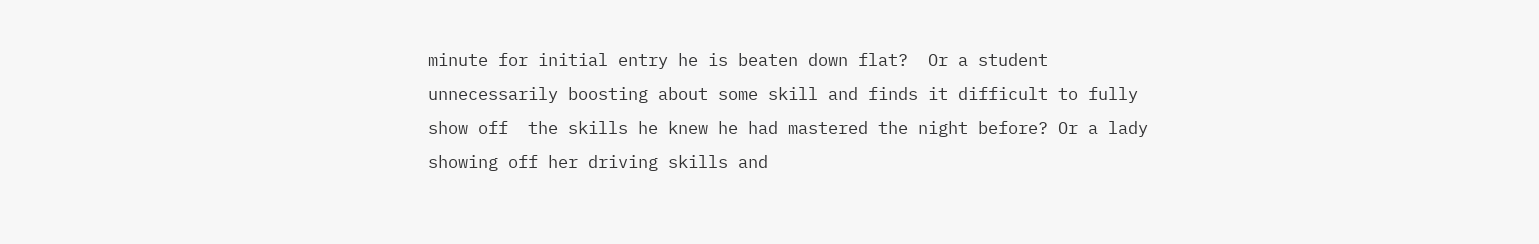minute for initial entry he is beaten down flat?  Or a student unnecessarily boosting about some skill and finds it difficult to fully show off  the skills he knew he had mastered the night before? Or a lady showing off her driving skills and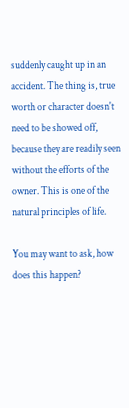suddenly caught up in an accident. The thing is, true worth or character doesn't need to be showed off, because they are readily seen without the efforts of the owner. This is one of the natural principles of life.

You may want to ask, how does this happen?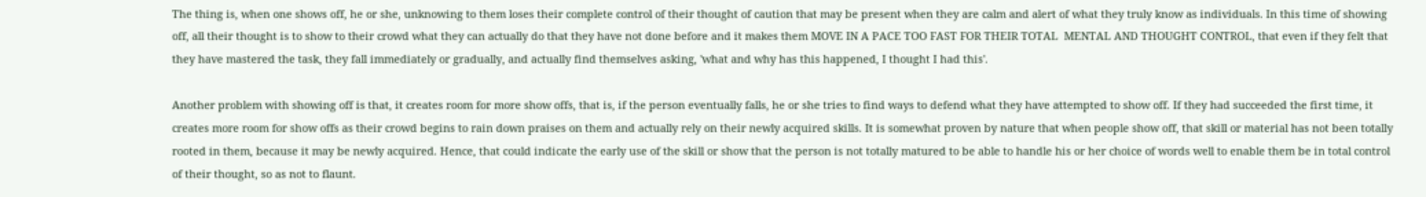The thing is, when one shows off, he or she, unknowing to them loses their complete control of their thought of caution that may be present when they are calm and alert of what they truly know as individuals. In this time of showing off, all their thought is to show to their crowd what they can actually do that they have not done before and it makes them MOVE IN A PACE TOO FAST FOR THEIR TOTAL  MENTAL AND THOUGHT CONTROL, that even if they felt that they have mastered the task, they fall immediately or gradually, and actually find themselves asking, 'what and why has this happened, I thought I had this'.

Another problem with showing off is that, it creates room for more show offs, that is, if the person eventually falls, he or she tries to find ways to defend what they have attempted to show off. If they had succeeded the first time, it creates more room for show offs as their crowd begins to rain down praises on them and actually rely on their newly acquired skills. It is somewhat proven by nature that when people show off, that skill or material has not been totally rooted in them, because it may be newly acquired. Hence, that could indicate the early use of the skill or show that the person is not totally matured to be able to handle his or her choice of words well to enable them be in total control of their thought, so as not to flaunt.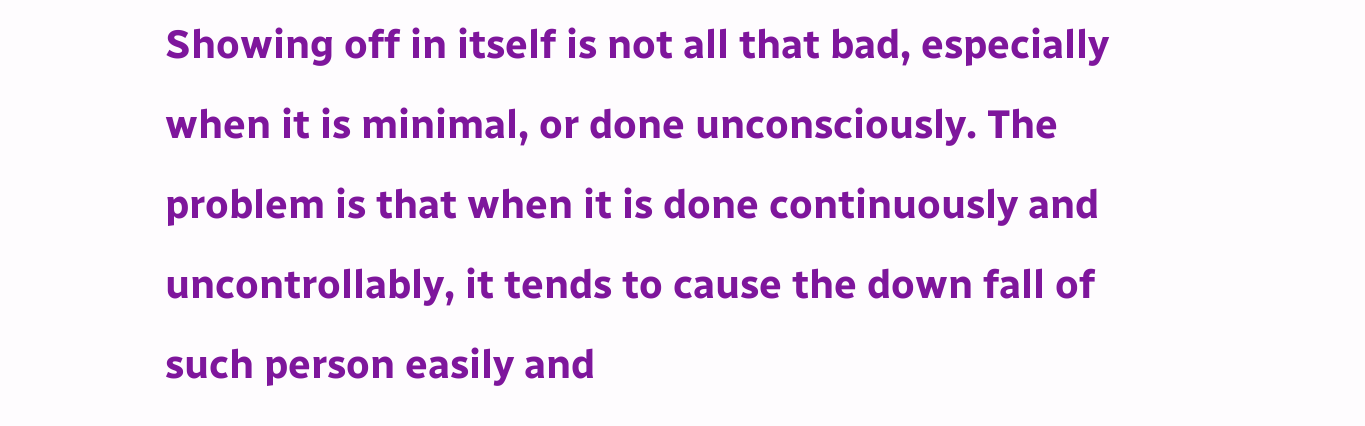Showing off in itself is not all that bad, especially when it is minimal, or done unconsciously. The problem is that when it is done continuously and uncontrollably, it tends to cause the down fall of such person easily and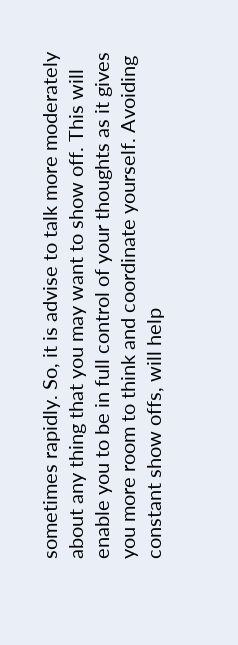sometimes rapidly. So, it is advise to talk more moderately about any thing that you may want to show off. This will enable you to be in full control of your thoughts as it gives you more room to think and coordinate yourself. Avoiding constant show offs, will help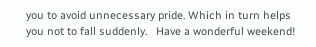you to avoid unnecessary pride. Which in turn helps you not to fall suddenly.   Have a wonderful weekend!